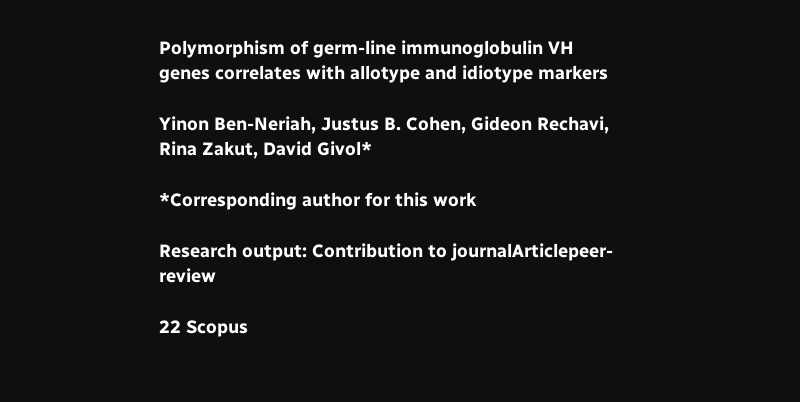Polymorphism of germ‐line immunoglobulin VH genes correlates with allotype and idiotype markers

Yinon Ben‐Neriah, Justus B. Cohen, Gideon Rechavi, Rina Zakut, David Givol*

*Corresponding author for this work

Research output: Contribution to journalArticlepeer-review

22 Scopus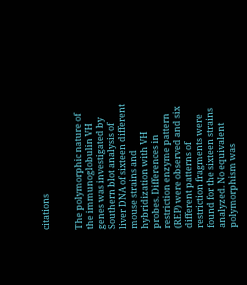citations


The polymorphic nature of the immunoglobulin VH genes was investigated by Southern blot analysis of liver DNA of sixteen different mouse strains and hybridization with VH probes. Differences in restriction enzyme pattern (REP) were observed and six different patterns of restriction fragments were found for the sixteen strains analyzed. No equivalent polymorphism was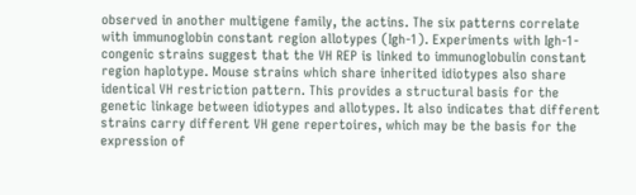observed in another multigene family, the actins. The six patterns correlate with immunoglobin constant region allotypes (Igh‐1). Experiments with Igh‐1‐congenic strains suggest that the VH REP is linked to immunoglobulin constant region haplotype. Mouse strains which share inherited idiotypes also share identical VH restriction pattern. This provides a structural basis for the genetic linkage between idiotypes and allotypes. It also indicates that different strains carry different VH gene repertoires, which may be the basis for the expression of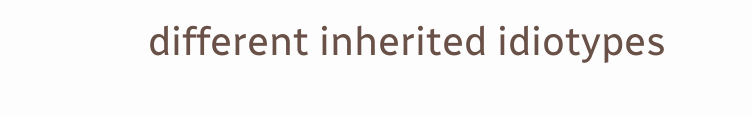different inherited idiotypes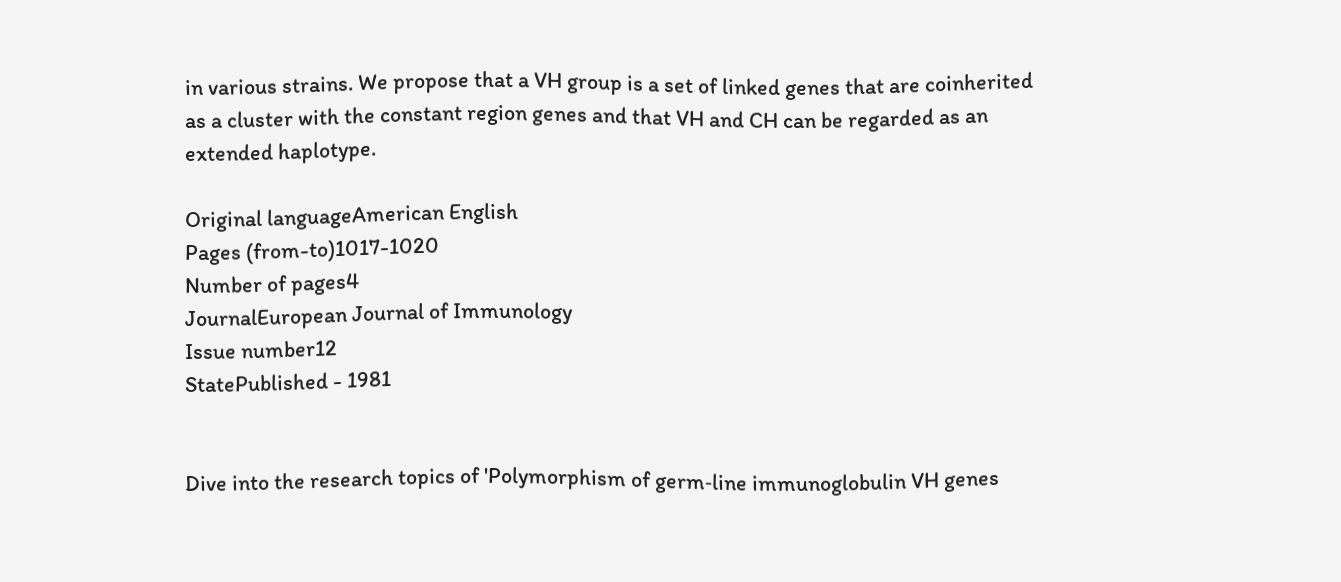in various strains. We propose that a VH group is a set of linked genes that are coinherited as a cluster with the constant region genes and that VH and CH can be regarded as an extended haplotype.

Original languageAmerican English
Pages (from-to)1017-1020
Number of pages4
JournalEuropean Journal of Immunology
Issue number12
StatePublished - 1981


Dive into the research topics of 'Polymorphism of germ‐line immunoglobulin VH genes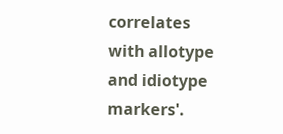correlates with allotype and idiotype markers'.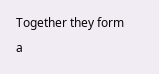Together they form a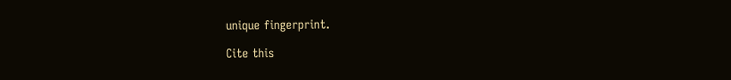unique fingerprint.

Cite this